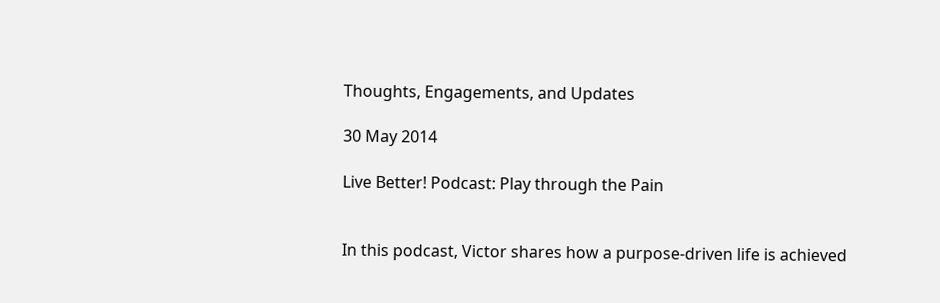Thoughts, Engagements, and Updates

30 May 2014

Live Better! Podcast: Play through the Pain


In this podcast, Victor shares how a purpose-driven life is achieved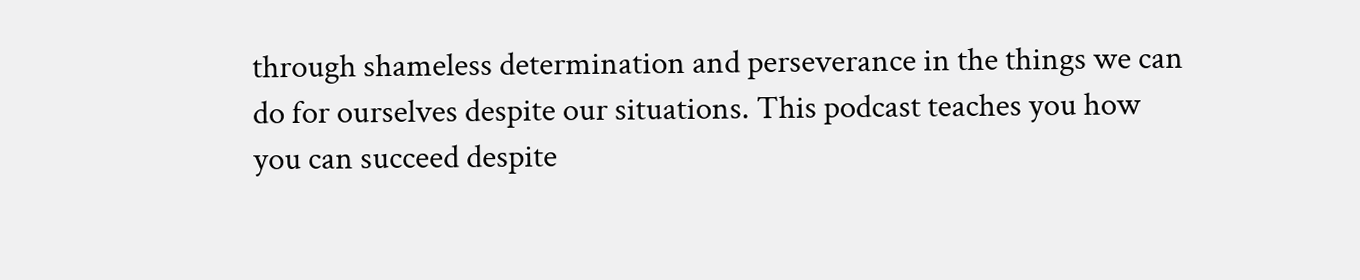through shameless determination and perseverance in the things we can do for ourselves despite our situations. This podcast teaches you how you can succeed despite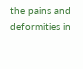the pains and deformities in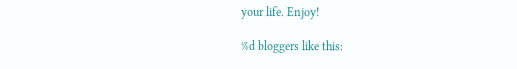your life. Enjoy!

%d bloggers like this: